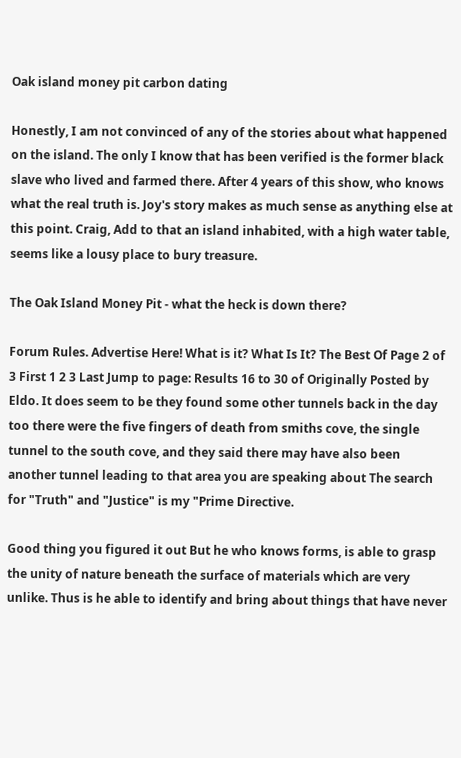Oak island money pit carbon dating

Honestly, I am not convinced of any of the stories about what happened on the island. The only I know that has been verified is the former black slave who lived and farmed there. After 4 years of this show, who knows what the real truth is. Joy's story makes as much sense as anything else at this point. Craig, Add to that an island inhabited, with a high water table, seems like a lousy place to bury treasure.

The Oak Island Money Pit - what the heck is down there?

Forum Rules. Advertise Here! What is it? What Is It? The Best Of Page 2 of 3 First 1 2 3 Last Jump to page: Results 16 to 30 of Originally Posted by Eldo. It does seem to be they found some other tunnels back in the day too there were the five fingers of death from smiths cove, the single tunnel to the south cove, and they said there may have also been another tunnel leading to that area you are speaking about The search for "Truth" and "Justice" is my "Prime Directive.

Good thing you figured it out But he who knows forms, is able to grasp the unity of nature beneath the surface of materials which are very unlike. Thus is he able to identify and bring about things that have never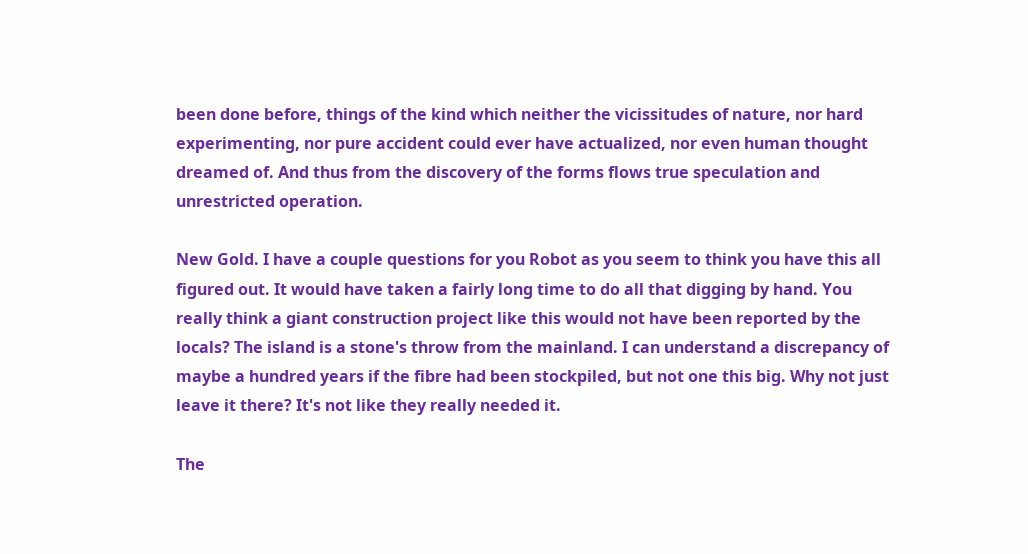been done before, things of the kind which neither the vicissitudes of nature, nor hard experimenting, nor pure accident could ever have actualized, nor even human thought dreamed of. And thus from the discovery of the forms flows true speculation and unrestricted operation.

New Gold. I have a couple questions for you Robot as you seem to think you have this all figured out. It would have taken a fairly long time to do all that digging by hand. You really think a giant construction project like this would not have been reported by the locals? The island is a stone's throw from the mainland. I can understand a discrepancy of maybe a hundred years if the fibre had been stockpiled, but not one this big. Why not just leave it there? It's not like they really needed it.

The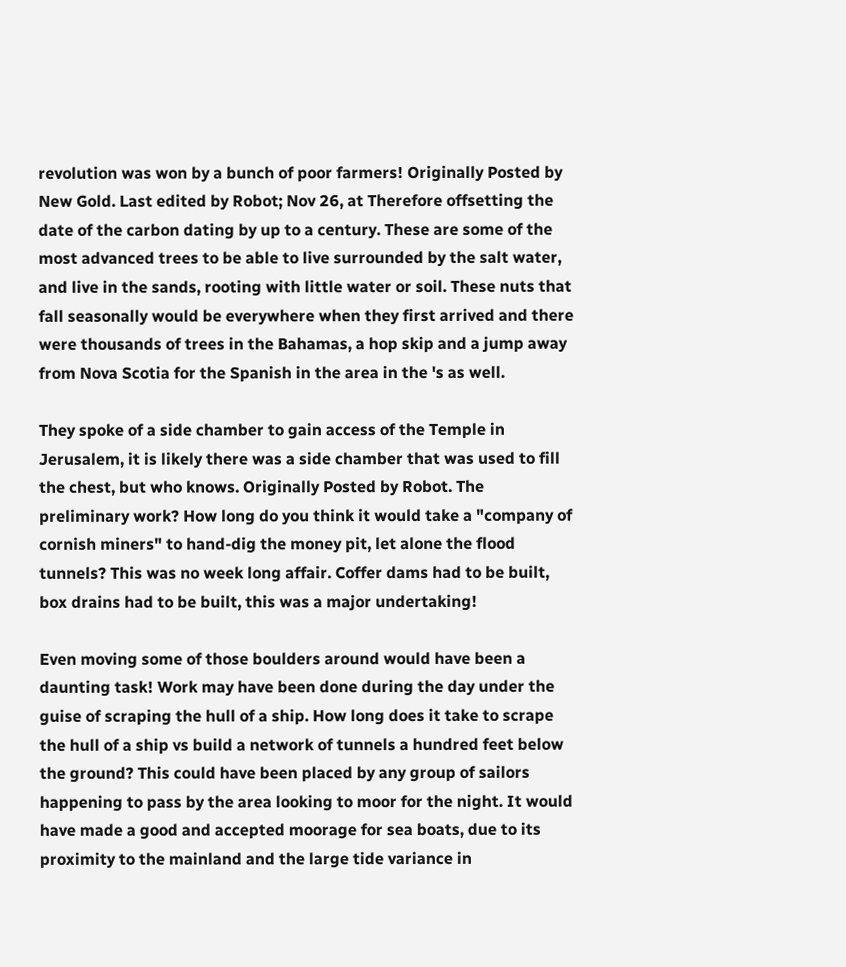revolution was won by a bunch of poor farmers! Originally Posted by New Gold. Last edited by Robot; Nov 26, at Therefore offsetting the date of the carbon dating by up to a century. These are some of the most advanced trees to be able to live surrounded by the salt water, and live in the sands, rooting with little water or soil. These nuts that fall seasonally would be everywhere when they first arrived and there were thousands of trees in the Bahamas, a hop skip and a jump away from Nova Scotia for the Spanish in the area in the 's as well.

They spoke of a side chamber to gain access of the Temple in Jerusalem, it is likely there was a side chamber that was used to fill the chest, but who knows. Originally Posted by Robot. The preliminary work? How long do you think it would take a "company of cornish miners" to hand-dig the money pit, let alone the flood tunnels? This was no week long affair. Coffer dams had to be built, box drains had to be built, this was a major undertaking!

Even moving some of those boulders around would have been a daunting task! Work may have been done during the day under the guise of scraping the hull of a ship. How long does it take to scrape the hull of a ship vs build a network of tunnels a hundred feet below the ground? This could have been placed by any group of sailors happening to pass by the area looking to moor for the night. It would have made a good and accepted moorage for sea boats, due to its proximity to the mainland and the large tide variance in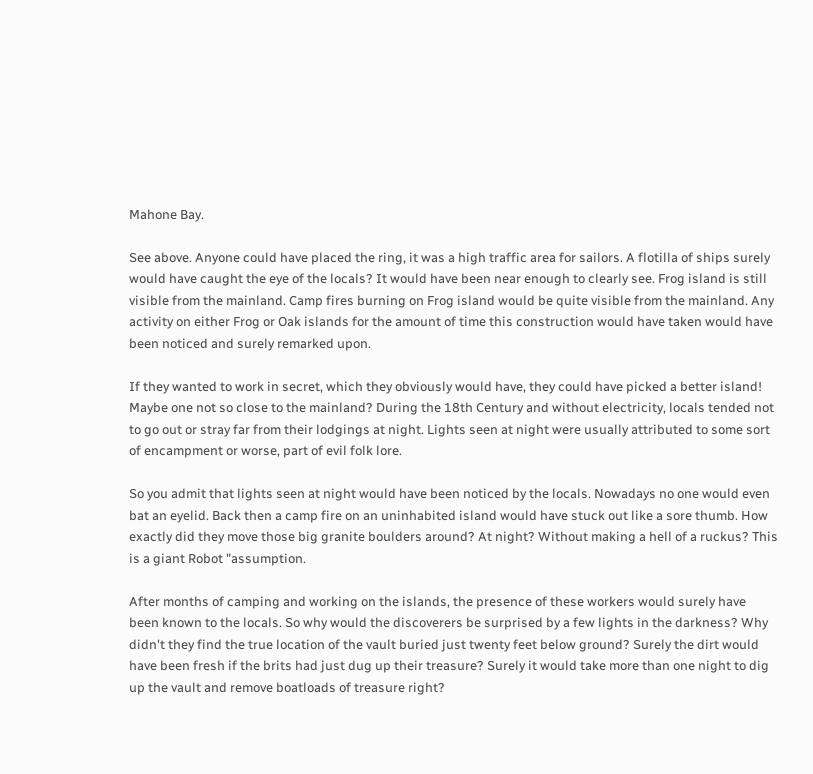Mahone Bay.

See above. Anyone could have placed the ring, it was a high traffic area for sailors. A flotilla of ships surely would have caught the eye of the locals? It would have been near enough to clearly see. Frog island is still visible from the mainland. Camp fires burning on Frog island would be quite visible from the mainland. Any activity on either Frog or Oak islands for the amount of time this construction would have taken would have been noticed and surely remarked upon.

If they wanted to work in secret, which they obviously would have, they could have picked a better island! Maybe one not so close to the mainland? During the 18th Century and without electricity, locals tended not to go out or stray far from their lodgings at night. Lights seen at night were usually attributed to some sort of encampment or worse, part of evil folk lore.

So you admit that lights seen at night would have been noticed by the locals. Nowadays no one would even bat an eyelid. Back then a camp fire on an uninhabited island would have stuck out like a sore thumb. How exactly did they move those big granite boulders around? At night? Without making a hell of a ruckus? This is a giant Robot "assumption.

After months of camping and working on the islands, the presence of these workers would surely have been known to the locals. So why would the discoverers be surprised by a few lights in the darkness? Why didn't they find the true location of the vault buried just twenty feet below ground? Surely the dirt would have been fresh if the brits had just dug up their treasure? Surely it would take more than one night to dig up the vault and remove boatloads of treasure right?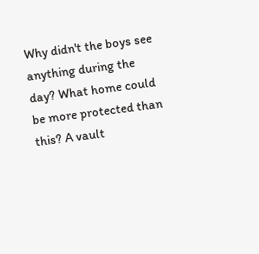Why didn't the boys see anything during the day? What home could be more protected than this? A vault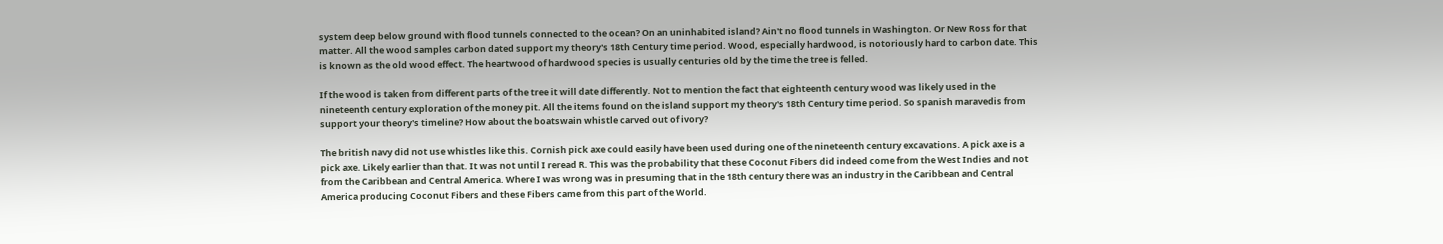system deep below ground with flood tunnels connected to the ocean? On an uninhabited island? Ain't no flood tunnels in Washington. Or New Ross for that matter. All the wood samples carbon dated support my theory's 18th Century time period. Wood, especially hardwood, is notoriously hard to carbon date. This is known as the old wood effect. The heartwood of hardwood species is usually centuries old by the time the tree is felled.

If the wood is taken from different parts of the tree it will date differently. Not to mention the fact that eighteenth century wood was likely used in the nineteenth century exploration of the money pit. All the items found on the island support my theory's 18th Century time period. So spanish maravedis from support your theory's timeline? How about the boatswain whistle carved out of ivory?

The british navy did not use whistles like this. Cornish pick axe could easily have been used during one of the nineteenth century excavations. A pick axe is a pick axe. Likely earlier than that. It was not until I reread R. This was the probability that these Coconut Fibers did indeed come from the West Indies and not from the Caribbean and Central America. Where I was wrong was in presuming that in the 18th century there was an industry in the Caribbean and Central America producing Coconut Fibers and these Fibers came from this part of the World.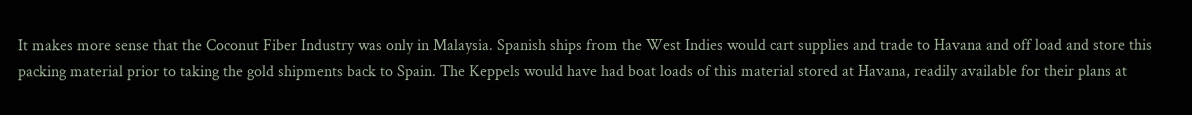It makes more sense that the Coconut Fiber Industry was only in Malaysia. Spanish ships from the West Indies would cart supplies and trade to Havana and off load and store this packing material prior to taking the gold shipments back to Spain. The Keppels would have had boat loads of this material stored at Havana, readily available for their plans at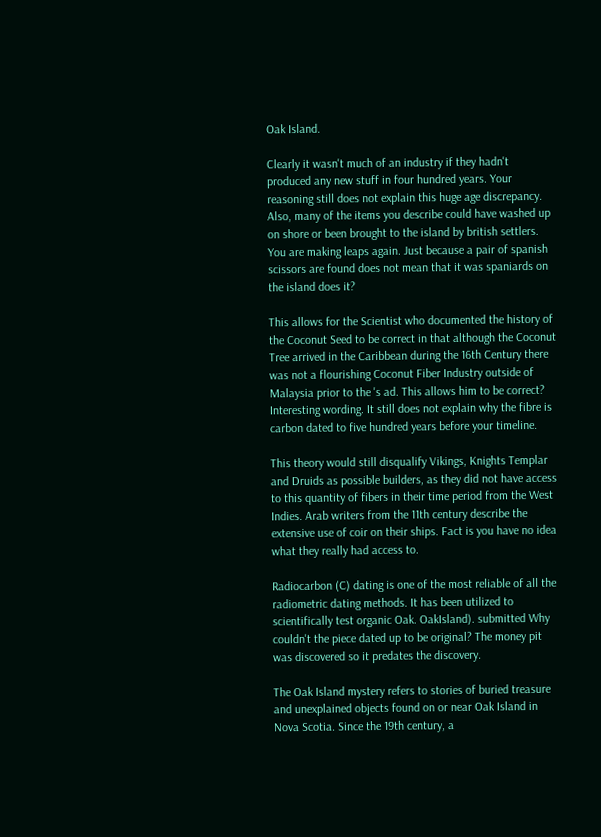Oak Island.

Clearly it wasn't much of an industry if they hadn't produced any new stuff in four hundred years. Your reasoning still does not explain this huge age discrepancy. Also, many of the items you describe could have washed up on shore or been brought to the island by british settlers. You are making leaps again. Just because a pair of spanish scissors are found does not mean that it was spaniards on the island does it?

This allows for the Scientist who documented the history of the Coconut Seed to be correct in that although the Coconut Tree arrived in the Caribbean during the 16th Century there was not a flourishing Coconut Fiber Industry outside of Malaysia prior to the 's ad. This allows him to be correct? Interesting wording. It still does not explain why the fibre is carbon dated to five hundred years before your timeline.

This theory would still disqualify Vikings, Knights Templar and Druids as possible builders, as they did not have access to this quantity of fibers in their time period from the West Indies. Arab writers from the 11th century describe the extensive use of coir on their ships. Fact is you have no idea what they really had access to.

Radiocarbon (C) dating is one of the most reliable of all the radiometric dating methods. It has been utilized to scientifically test organic Oak. OakIsland). submitted Why couldn't the piece dated up to be original? The money pit was discovered so it predates the discovery.

The Oak Island mystery refers to stories of buried treasure and unexplained objects found on or near Oak Island in Nova Scotia. Since the 19th century, a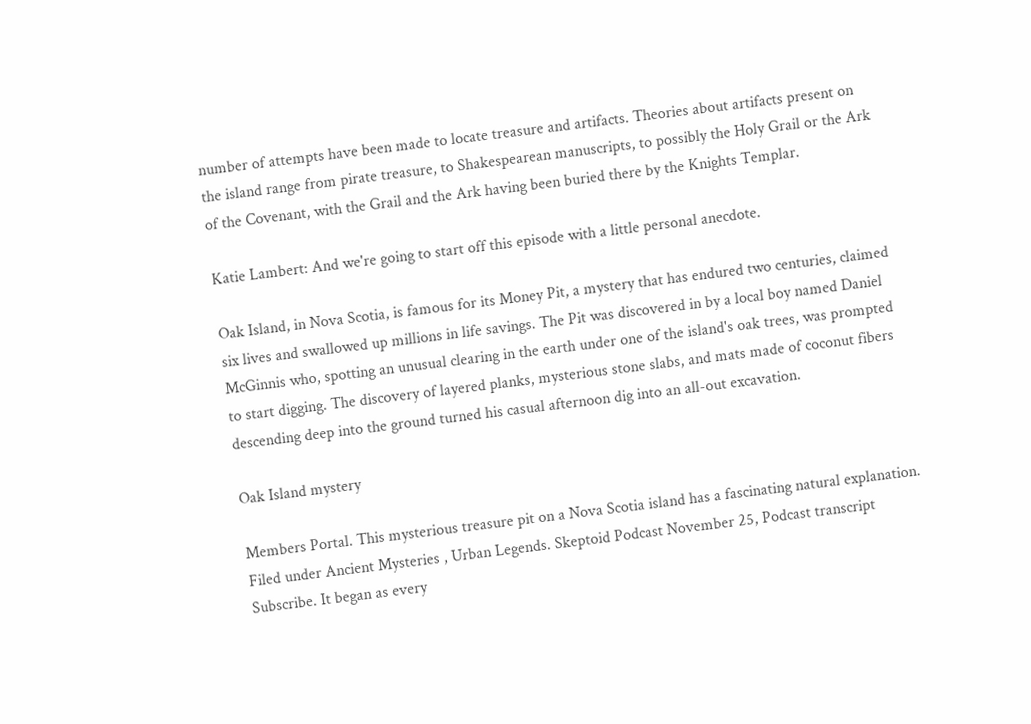number of attempts have been made to locate treasure and artifacts. Theories about artifacts present on the island range from pirate treasure, to Shakespearean manuscripts, to possibly the Holy Grail or the Ark of the Covenant, with the Grail and the Ark having been buried there by the Knights Templar.

Katie Lambert: And we're going to start off this episode with a little personal anecdote.

Oak Island, in Nova Scotia, is famous for its Money Pit, a mystery that has endured two centuries, claimed six lives and swallowed up millions in life savings. The Pit was discovered in by a local boy named Daniel McGinnis who, spotting an unusual clearing in the earth under one of the island's oak trees, was prompted to start digging. The discovery of layered planks, mysterious stone slabs, and mats made of coconut fibers descending deep into the ground turned his casual afternoon dig into an all-out excavation.

Oak Island mystery

Members Portal. This mysterious treasure pit on a Nova Scotia island has a fascinating natural explanation. Filed under Ancient Mysteries , Urban Legends. Skeptoid Podcast November 25, Podcast transcript Subscribe. It began as every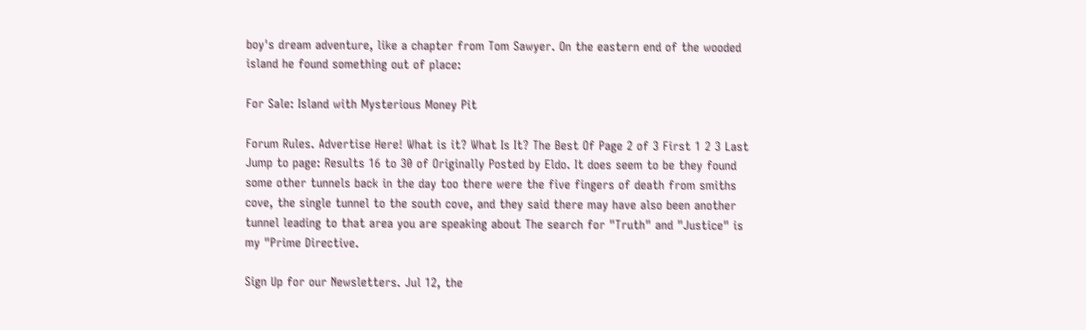boy's dream adventure, like a chapter from Tom Sawyer. On the eastern end of the wooded island he found something out of place:

For Sale: Island with Mysterious Money Pit

Forum Rules. Advertise Here! What is it? What Is It? The Best Of Page 2 of 3 First 1 2 3 Last Jump to page: Results 16 to 30 of Originally Posted by Eldo. It does seem to be they found some other tunnels back in the day too there were the five fingers of death from smiths cove, the single tunnel to the south cove, and they said there may have also been another tunnel leading to that area you are speaking about The search for "Truth" and "Justice" is my "Prime Directive.

Sign Up for our Newsletters. Jul 12, the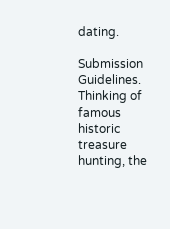dating.

Submission Guidelines. Thinking of famous historic treasure hunting, the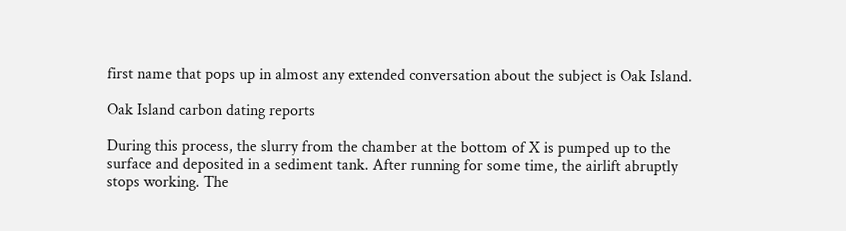first name that pops up in almost any extended conversation about the subject is Oak Island.

Oak Island carbon dating reports

During this process, the slurry from the chamber at the bottom of X is pumped up to the surface and deposited in a sediment tank. After running for some time, the airlift abruptly stops working. The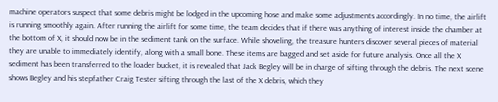machine operators suspect that some debris might be lodged in the upcoming hose and make some adjustments accordingly. In no time, the airlift is running smoothly again. After running the airlift for some time, the team decides that if there was anything of interest inside the chamber at the bottom of X, it should now be in the sediment tank on the surface. While shoveling, the treasure hunters discover several pieces of material they are unable to immediately identify, along with a small bone. These items are bagged and set aside for future analysis. Once all the X sediment has been transferred to the loader bucket, it is revealed that Jack Begley will be in charge of sifting through the debris. The next scene shows Begley and his stepfather Craig Tester sifting through the last of the X debris, which they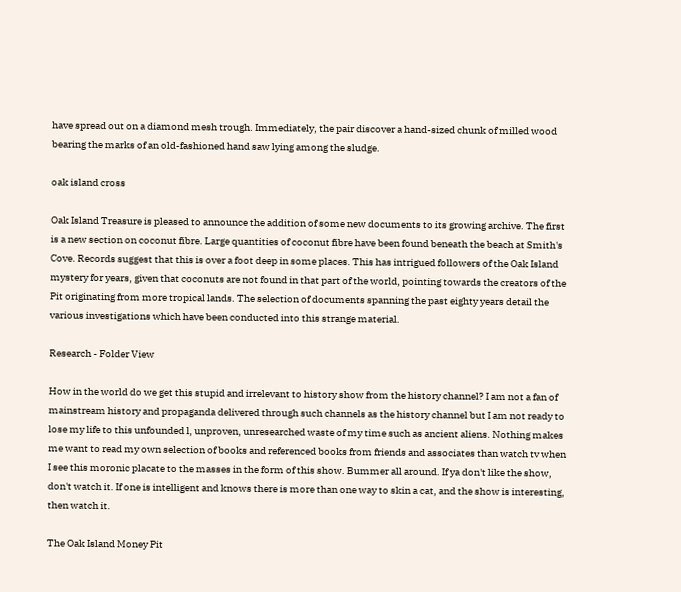have spread out on a diamond mesh trough. Immediately, the pair discover a hand-sized chunk of milled wood bearing the marks of an old-fashioned hand saw lying among the sludge.

oak island cross

Oak Island Treasure is pleased to announce the addition of some new documents to its growing archive. The first is a new section on coconut fibre. Large quantities of coconut fibre have been found beneath the beach at Smith's Cove. Records suggest that this is over a foot deep in some places. This has intrigued followers of the Oak Island mystery for years, given that coconuts are not found in that part of the world, pointing towards the creators of the Pit originating from more tropical lands. The selection of documents spanning the past eighty years detail the various investigations which have been conducted into this strange material.

Research - Folder View

How in the world do we get this stupid and irrelevant to history show from the history channel? I am not a fan of mainstream history and propaganda delivered through such channels as the history channel but I am not ready to lose my life to this unfounded l, unproven, unresearched waste of my time such as ancient aliens. Nothing makes me want to read my own selection of books and referenced books from friends and associates than watch tv when I see this moronic placate to the masses in the form of this show. Bummer all around. If ya don't like the show, don't watch it. If one is intelligent and knows there is more than one way to skin a cat, and the show is interesting, then watch it.

The Oak Island Money Pit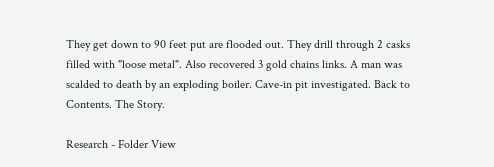They get down to 90 feet put are flooded out. They drill through 2 casks filled with "loose metal". Also recovered 3 gold chains links. A man was scalded to death by an exploding boiler. Cave-in pit investigated. Back to Contents. The Story.

Research - Folder View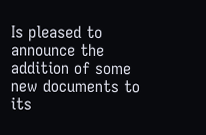Is pleased to announce the addition of some new documents to its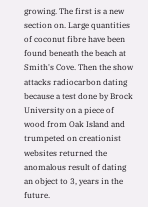growing. The first is a new section on. Large quantities of coconut fibre have been found beneath the beach at Smith's Cove. Then the show attacks radiocarbon dating because a test done by Brock University on a piece of wood from Oak Island and trumpeted on creationist websites returned the anomalous result of dating an object to 3, years in the future.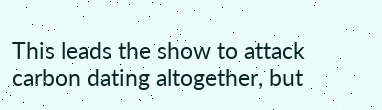This leads the show to attack carbon dating altogether, but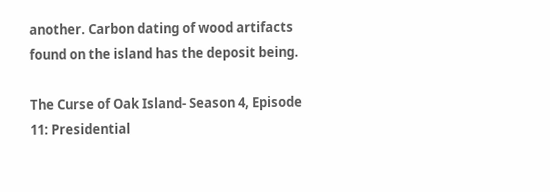another. Carbon dating of wood artifacts found on the island has the deposit being.

The Curse of Oak Island- Season 4, Episode 11: Presidential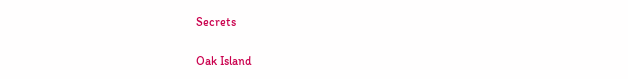Secrets


Oak Island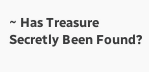~ Has Treasure Secretly Been Found?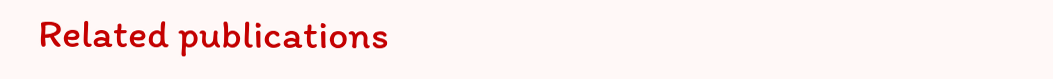Related publications